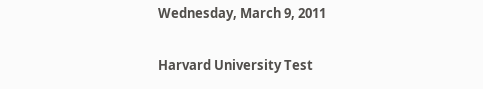Wednesday, March 9, 2011

Harvard University Test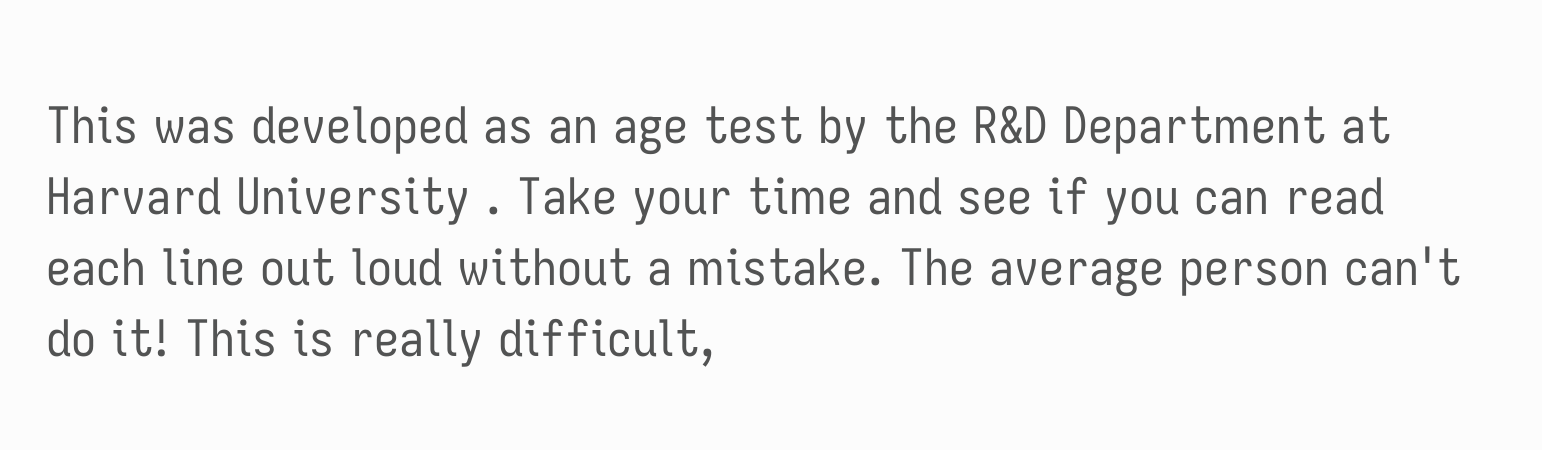This was developed as an age test by the R&D Department at Harvard University . Take your time and see if you can read each line out loud without a mistake. The average person can't do it! This is really difficult,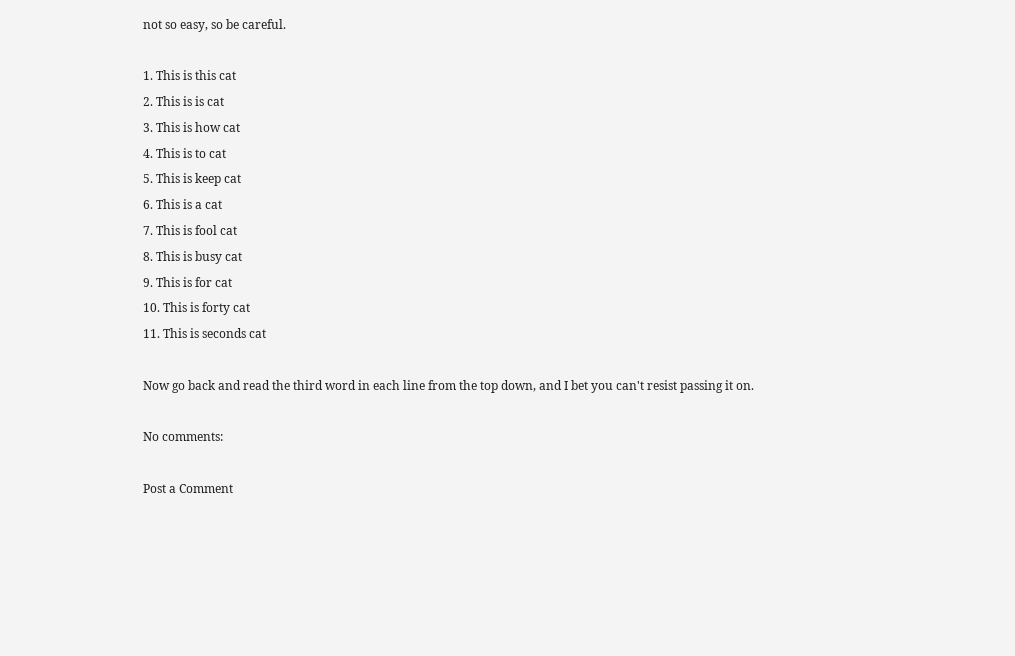not so easy, so be careful.

1. This is this cat
2. This is is cat
3. This is how cat
4. This is to cat
5. This is keep cat
6. This is a cat
7. This is fool cat
8. This is busy cat
9. This is for cat
10. This is forty cat
11. This is seconds cat

Now go back and read the third word in each line from the top down, and I bet you can't resist passing it on.

No comments:

Post a Comment